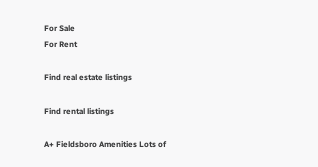For Sale
For Rent

Find real estate listings

Find rental listings

A+ Fieldsboro Amenities Lots of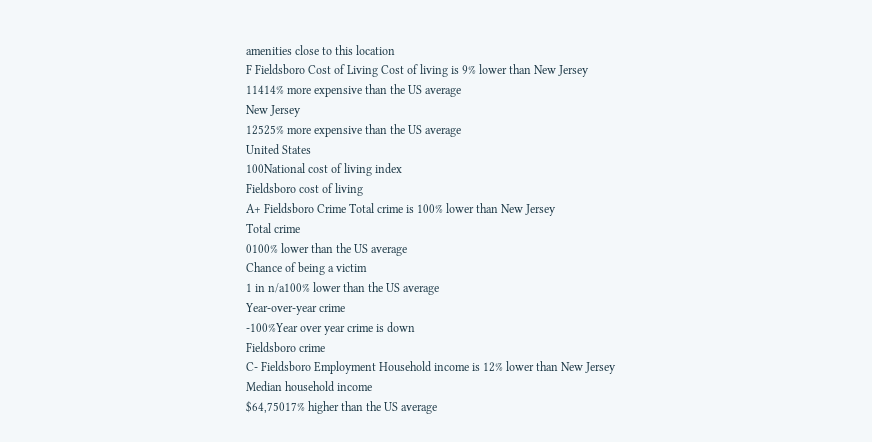amenities close to this location
F Fieldsboro Cost of Living Cost of living is 9% lower than New Jersey
11414% more expensive than the US average
New Jersey
12525% more expensive than the US average
United States
100National cost of living index
Fieldsboro cost of living
A+ Fieldsboro Crime Total crime is 100% lower than New Jersey
Total crime
0100% lower than the US average
Chance of being a victim
1 in n/a100% lower than the US average
Year-over-year crime
-100%Year over year crime is down
Fieldsboro crime
C- Fieldsboro Employment Household income is 12% lower than New Jersey
Median household income
$64,75017% higher than the US average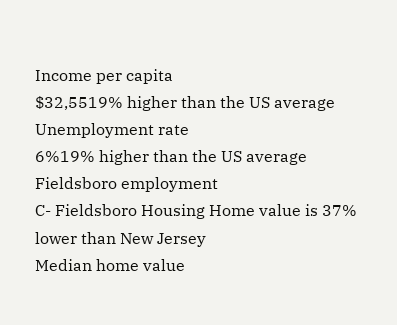Income per capita
$32,5519% higher than the US average
Unemployment rate
6%19% higher than the US average
Fieldsboro employment
C- Fieldsboro Housing Home value is 37% lower than New Jersey
Median home value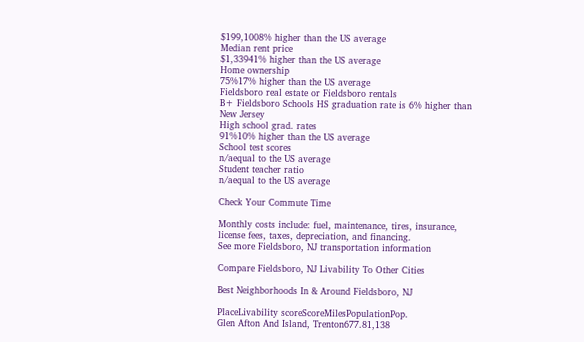$199,1008% higher than the US average
Median rent price
$1,33941% higher than the US average
Home ownership
75%17% higher than the US average
Fieldsboro real estate or Fieldsboro rentals
B+ Fieldsboro Schools HS graduation rate is 6% higher than New Jersey
High school grad. rates
91%10% higher than the US average
School test scores
n/aequal to the US average
Student teacher ratio
n/aequal to the US average

Check Your Commute Time

Monthly costs include: fuel, maintenance, tires, insurance, license fees, taxes, depreciation, and financing.
See more Fieldsboro, NJ transportation information

Compare Fieldsboro, NJ Livability To Other Cities

Best Neighborhoods In & Around Fieldsboro, NJ

PlaceLivability scoreScoreMilesPopulationPop.
Glen Afton And Island, Trenton677.81,138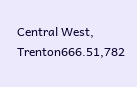Central West, Trenton666.51,782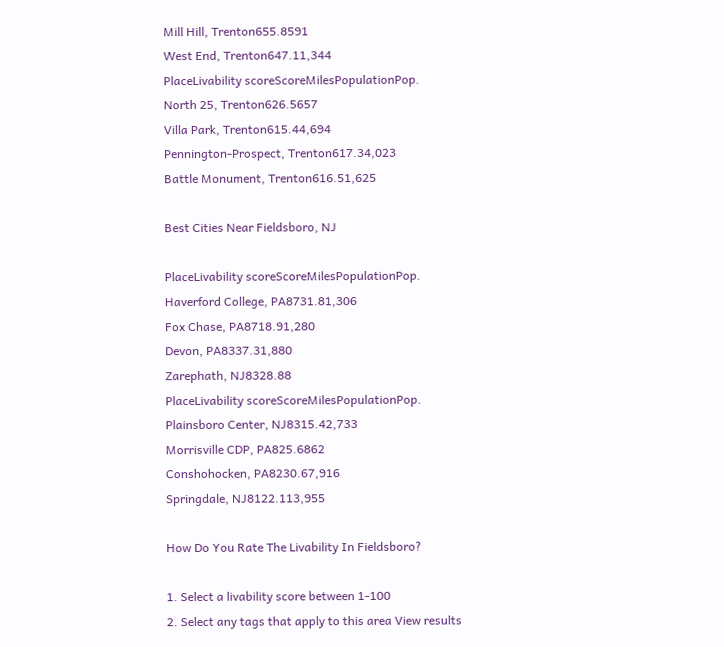Mill Hill, Trenton655.8591
West End, Trenton647.11,344
PlaceLivability scoreScoreMilesPopulationPop.
North 25, Trenton626.5657
Villa Park, Trenton615.44,694
Pennington-Prospect, Trenton617.34,023
Battle Monument, Trenton616.51,625

Best Cities Near Fieldsboro, NJ

PlaceLivability scoreScoreMilesPopulationPop.
Haverford College, PA8731.81,306
Fox Chase, PA8718.91,280
Devon, PA8337.31,880
Zarephath, NJ8328.88
PlaceLivability scoreScoreMilesPopulationPop.
Plainsboro Center, NJ8315.42,733
Morrisville CDP, PA825.6862
Conshohocken, PA8230.67,916
Springdale, NJ8122.113,955

How Do You Rate The Livability In Fieldsboro?

1. Select a livability score between 1-100
2. Select any tags that apply to this area View results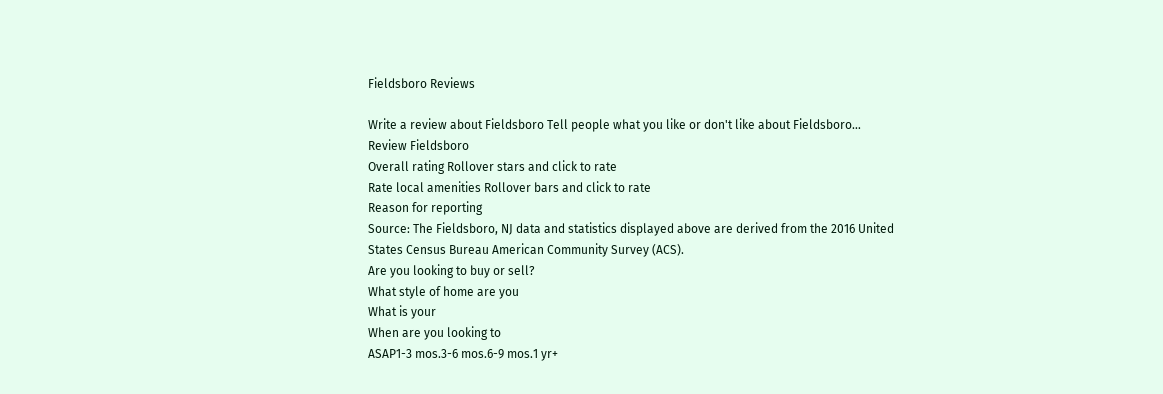Fieldsboro Reviews

Write a review about Fieldsboro Tell people what you like or don't like about Fieldsboro…
Review Fieldsboro
Overall rating Rollover stars and click to rate
Rate local amenities Rollover bars and click to rate
Reason for reporting
Source: The Fieldsboro, NJ data and statistics displayed above are derived from the 2016 United States Census Bureau American Community Survey (ACS).
Are you looking to buy or sell?
What style of home are you
What is your
When are you looking to
ASAP1-3 mos.3-6 mos.6-9 mos.1 yr+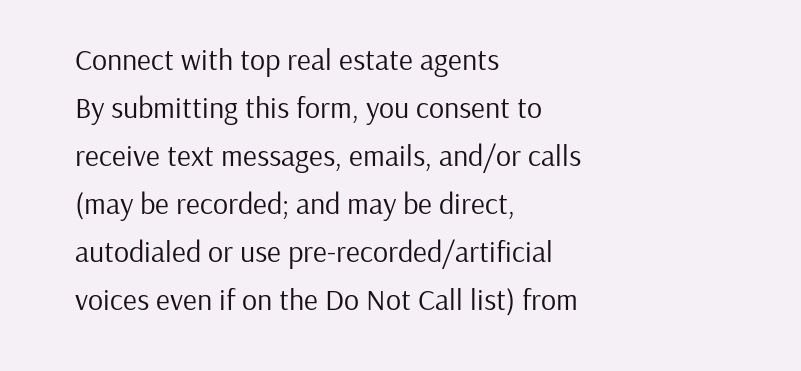Connect with top real estate agents
By submitting this form, you consent to receive text messages, emails, and/or calls (may be recorded; and may be direct, autodialed or use pre-recorded/artificial voices even if on the Do Not Call list) from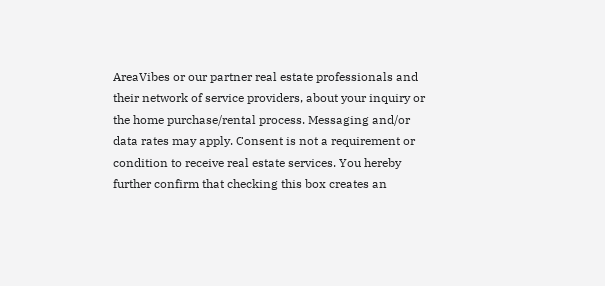AreaVibes or our partner real estate professionals and their network of service providers, about your inquiry or the home purchase/rental process. Messaging and/or data rates may apply. Consent is not a requirement or condition to receive real estate services. You hereby further confirm that checking this box creates an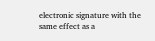electronic signature with the same effect as a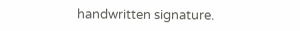handwritten signature.